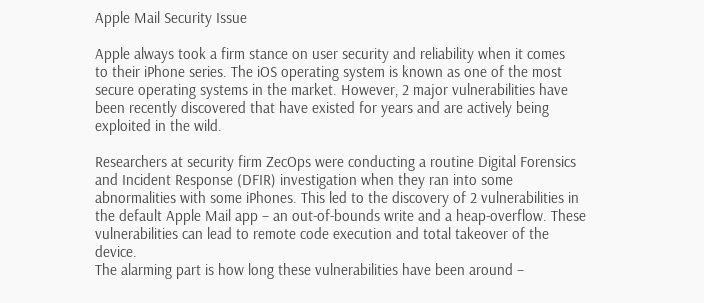Apple Mail Security Issue

Apple always took a firm stance on user security and reliability when it comes
to their iPhone series. The iOS operating system is known as one of the most
secure operating systems in the market. However, 2 major vulnerabilities have
been recently discovered that have existed for years and are actively being exploited in the wild.

Researchers at security firm ZecOps were conducting a routine Digital Forensics
and Incident Response (DFIR) investigation when they ran into some abnormalities with some iPhones. This led to the discovery of 2 vulnerabilities in the default Apple Mail app – an out-of-bounds write and a heap-overflow. These vulnerabilities can lead to remote code execution and total takeover of the device.
The alarming part is how long these vulnerabilities have been around –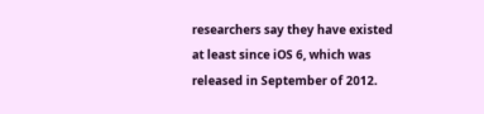researchers say they have existed at least since iOS 6, which was released in September of 2012.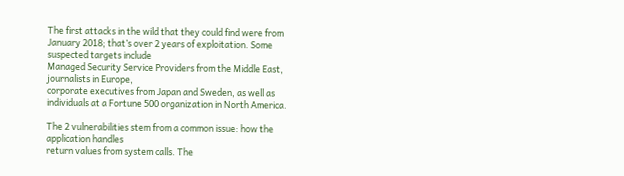The first attacks in the wild that they could find were from January 2018; that’s over 2 years of exploitation. Some suspected targets include
Managed Security Service Providers from the Middle East, journalists in Europe,
corporate executives from Japan and Sweden, as well as individuals at a Fortune 500 organization in North America.

The 2 vulnerabilities stem from a common issue: how the application handles
return values from system calls. The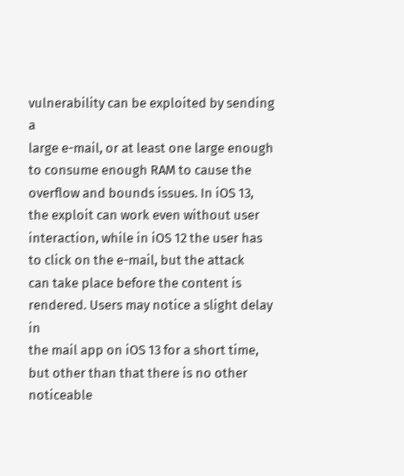vulnerability can be exploited by sending a
large e-mail, or at least one large enough to consume enough RAM to cause the
overflow and bounds issues. In iOS 13, the exploit can work even without user
interaction, while in iOS 12 the user has to click on the e-mail, but the attack
can take place before the content is rendered. Users may notice a slight delay in
the mail app on iOS 13 for a short time, but other than that there is no other
noticeable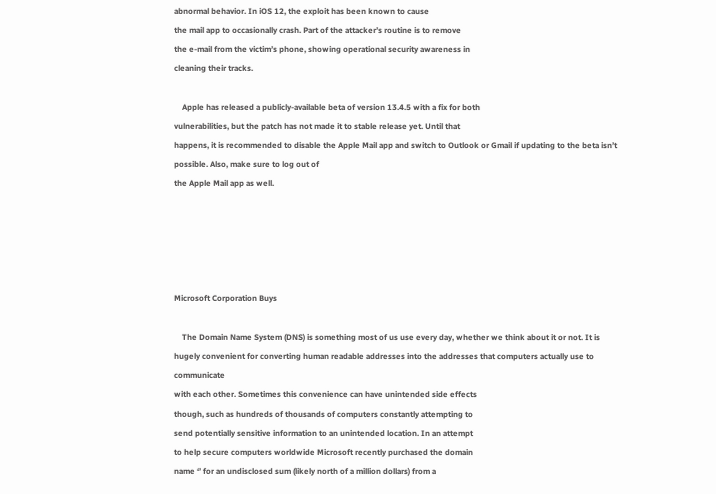abnormal behavior. In iOS 12, the exploit has been known to cause
the mail app to occasionally crash. Part of the attacker’s routine is to remove
the e-mail from the victim’s phone, showing operational security awareness in
cleaning their tracks.

    Apple has released a publicly-available beta of version 13.4.5 with a fix for both
vulnerabilities, but the patch has not made it to stable release yet. Until that
happens, it is recommended to disable the Apple Mail app and switch to Outlook or Gmail if updating to the beta isn’t possible. Also, make sure to log out of
the Apple Mail app as well.





Microsoft Corporation Buys

    The Domain Name System (DNS) is something most of us use every day, whether we think about it or not. It is hugely convenient for converting human readable addresses into the addresses that computers actually use to communicate
with each other. Sometimes this convenience can have unintended side effects
though, such as hundreds of thousands of computers constantly attempting to
send potentially sensitive information to an unintended location. In an attempt
to help secure computers worldwide Microsoft recently purchased the domain
name ‘’ for an undisclosed sum (likely north of a million dollars) from a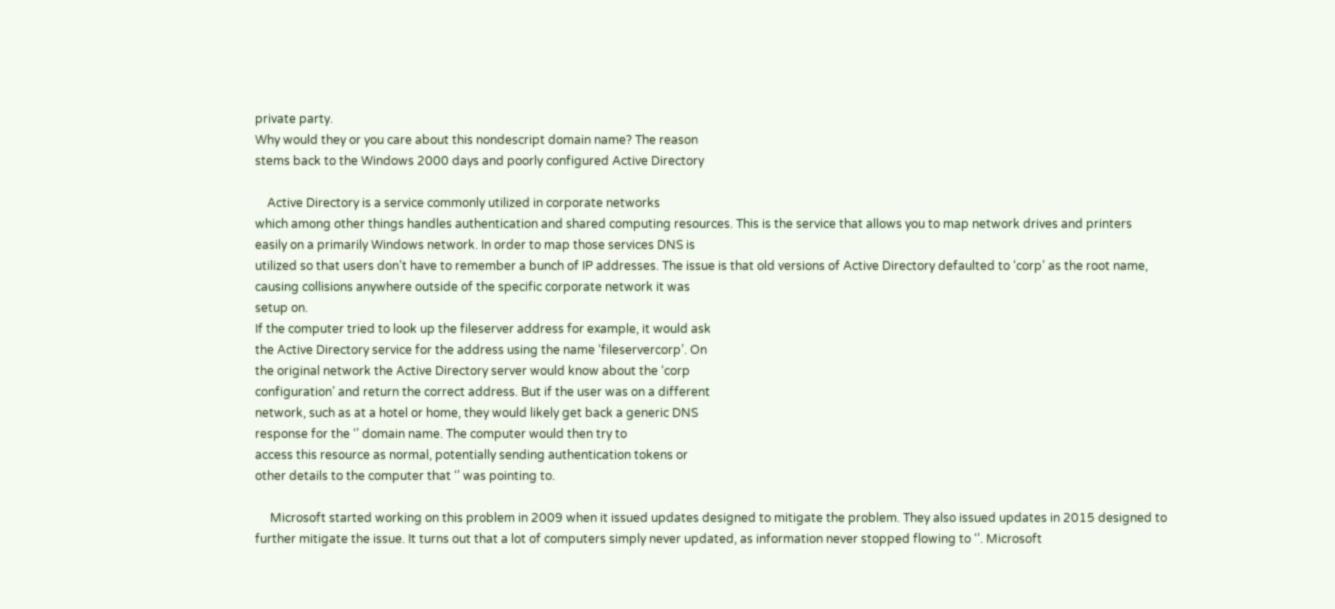private party.
Why would they or you care about this nondescript domain name? The reason
stems back to the Windows 2000 days and poorly configured Active Directory

    Active Directory is a service commonly utilized in corporate networks
which among other things handles authentication and shared computing resources. This is the service that allows you to map network drives and printers
easily on a primarily Windows network. In order to map those services DNS is
utilized so that users don’t have to remember a bunch of IP addresses. The issue is that old versions of Active Directory defaulted to ‘corp’ as the root name,
causing collisions anywhere outside of the specific corporate network it was
setup on.
If the computer tried to look up the fileserver address for example, it would ask
the Active Directory service for the address using the name ‘fileservercorp’. On
the original network the Active Directory server would know about the ‘corp
configuration’ and return the correct address. But if the user was on a different
network, such as at a hotel or home, they would likely get back a generic DNS
response for the ‘’ domain name. The computer would then try to
access this resource as normal, potentially sending authentication tokens or
other details to the computer that ‘’ was pointing to.

     Microsoft started working on this problem in 2009 when it issued updates designed to mitigate the problem. They also issued updates in 2015 designed to
further mitigate the issue. It turns out that a lot of computers simply never updated, as information never stopped flowing to ‘’. Microsoft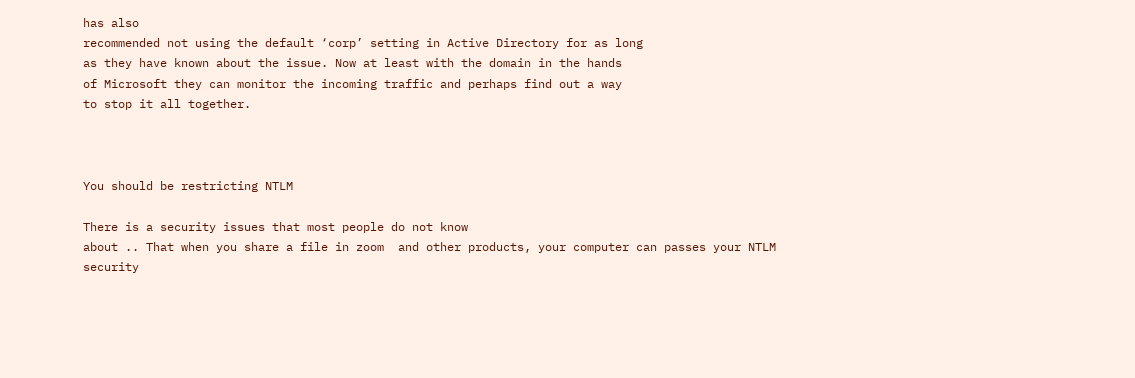has also
recommended not using the default ‘corp’ setting in Active Directory for as long
as they have known about the issue. Now at least with the domain in the hands
of Microsoft they can monitor the incoming traffic and perhaps find out a way
to stop it all together.



You should be restricting NTLM

There is a security issues that most people do not know
about .. That when you share a file in zoom  and other products, your computer can passes your NTLM security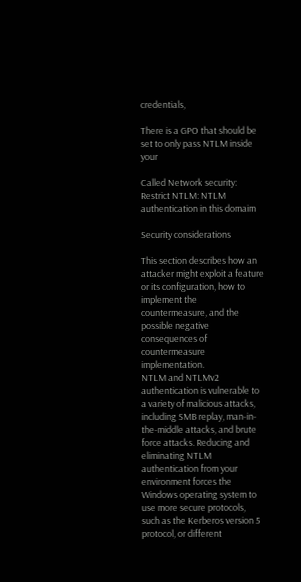credentials,

There is a GPO that should be set to only pass NTLM inside your

Called Network security:
Restrict NTLM: NTLM authentication in this domaim

Security considerations

This section describes how an attacker might exploit a feature or its configuration, how to implement the countermeasure, and the possible negative consequences of countermeasure implementation.
NTLM and NTLMv2 authentication is vulnerable to a variety of malicious attacks, including SMB replay, man-in-the-middle attacks, and brute force attacks. Reducing and eliminating NTLM authentication from your environment forces the Windows operating system to use more secure protocols, such as the Kerberos version 5 protocol, or different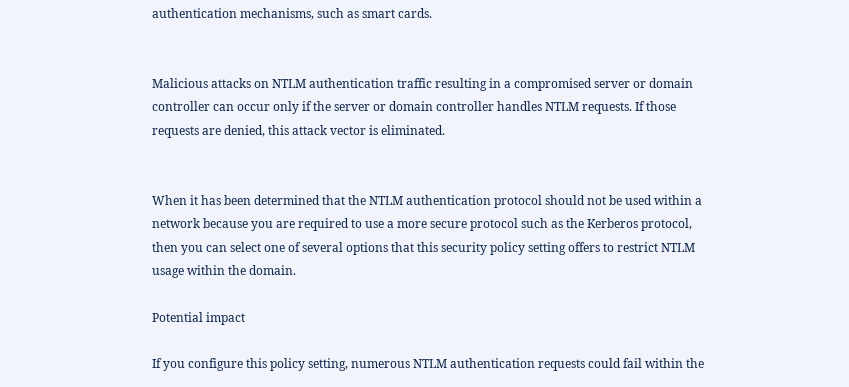authentication mechanisms, such as smart cards.


Malicious attacks on NTLM authentication traffic resulting in a compromised server or domain controller can occur only if the server or domain controller handles NTLM requests. If those requests are denied, this attack vector is eliminated.


When it has been determined that the NTLM authentication protocol should not be used within a network because you are required to use a more secure protocol such as the Kerberos protocol, then you can select one of several options that this security policy setting offers to restrict NTLM usage within the domain.

Potential impact

If you configure this policy setting, numerous NTLM authentication requests could fail within the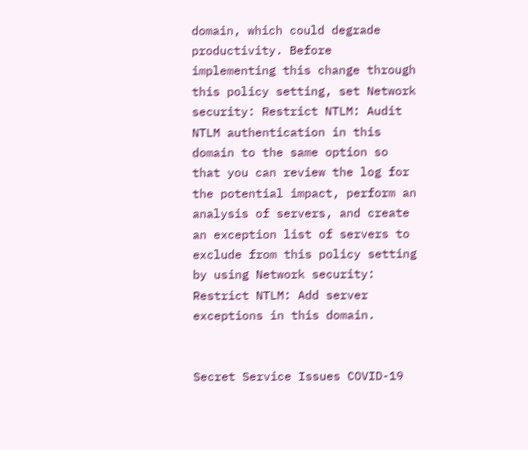domain, which could degrade productivity. Before implementing this change through this policy setting, set Network security: Restrict NTLM: Audit NTLM authentication in this domain to the same option so that you can review the log for the potential impact, perform an analysis of servers, and create an exception list of servers to exclude from this policy setting by using Network security: Restrict NTLM: Add server exceptions in this domain.


Secret Service Issues COVID-19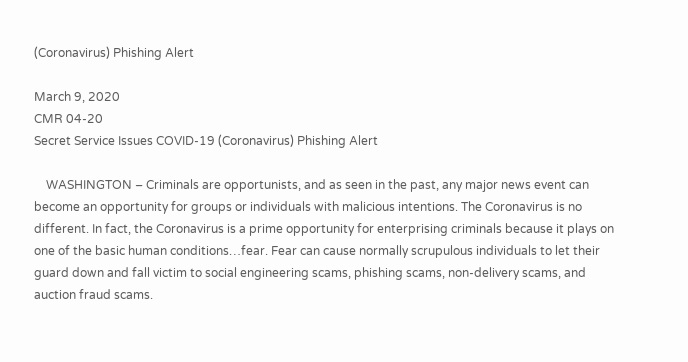(Coronavirus) Phishing Alert

March 9, 2020
CMR 04-20
Secret Service Issues COVID-19 (Coronavirus) Phishing Alert

    WASHINGTON – Criminals are opportunists, and as seen in the past, any major news event can become an opportunity for groups or individuals with malicious intentions. The Coronavirus is no different. In fact, the Coronavirus is a prime opportunity for enterprising criminals because it plays on one of the basic human conditions…fear. Fear can cause normally scrupulous individuals to let their guard down and fall victim to social engineering scams, phishing scams, non-delivery scams, and auction fraud scams.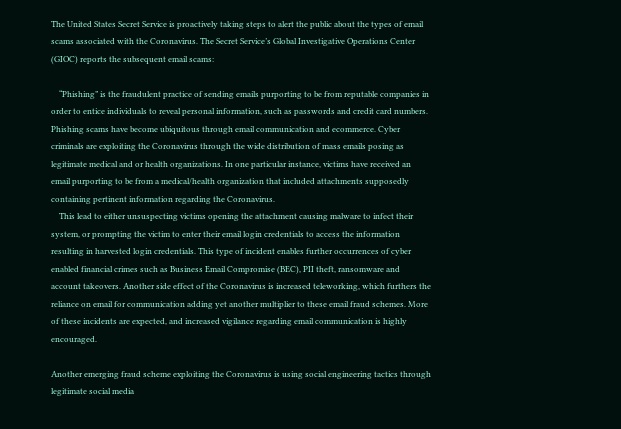The United States Secret Service is proactively taking steps to alert the public about the types of email scams associated with the Coronavirus. The Secret Service’s Global Investigative Operations Center (GIOC) reports the subsequent email scams:

    “Phishing” is the fraudulent practice of sending emails purporting to be from reputable companies in order to entice individuals to reveal personal information, such as passwords and credit card numbers. Phishing scams have become ubiquitous through email communication and ecommerce. Cyber criminals are exploiting the Coronavirus through the wide distribution of mass emails posing as legitimate medical and or health organizations. In one particular instance, victims have received an email purporting to be from a medical/health organization that included attachments supposedly containing pertinent information regarding the Coronavirus.
    This lead to either unsuspecting victims opening the attachment causing malware to infect their system, or prompting the victim to enter their email login credentials to access the information resulting in harvested login credentials. This type of incident enables further occurrences of cyber enabled financial crimes such as Business Email Compromise (BEC), PII theft, ransomware and account takeovers. Another side effect of the Coronavirus is increased teleworking, which furthers the reliance on email for communication adding yet another multiplier to these email fraud schemes. More of these incidents are expected, and increased vigilance regarding email communication is highly encouraged.

Another emerging fraud scheme exploiting the Coronavirus is using social engineering tactics through legitimate social media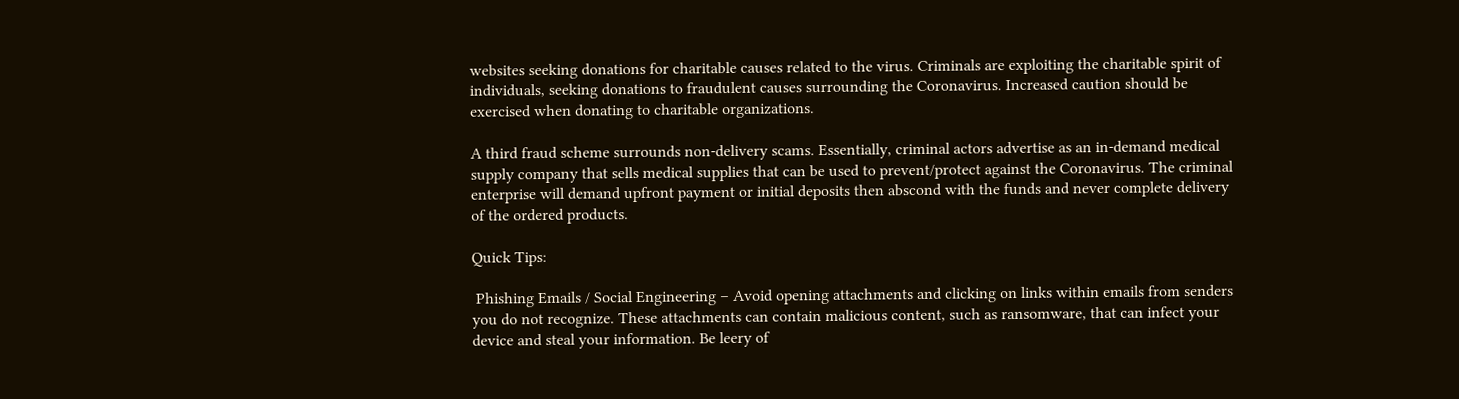websites seeking donations for charitable causes related to the virus. Criminals are exploiting the charitable spirit of individuals, seeking donations to fraudulent causes surrounding the Coronavirus. Increased caution should be exercised when donating to charitable organizations.

A third fraud scheme surrounds non-delivery scams. Essentially, criminal actors advertise as an in-demand medical supply company that sells medical supplies that can be used to prevent/protect against the Coronavirus. The criminal enterprise will demand upfront payment or initial deposits then abscond with the funds and never complete delivery of the ordered products.

Quick Tips:

 Phishing Emails / Social Engineering – Avoid opening attachments and clicking on links within emails from senders you do not recognize. These attachments can contain malicious content, such as ransomware, that can infect your device and steal your information. Be leery of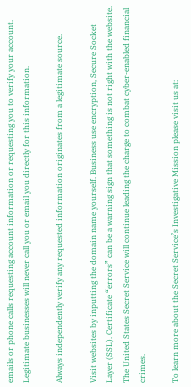emails or phone calls requesting account information or requesting you to verify your account. Legitimate businesses will never call you or email you directly for this information.

Always independently verify any requested information originates from a legitimate source.

Visit websites by inputting the domain name yourself. Business use encryption, Secure Socket Layer (SSL). Certificate “errors” can be a warning sign that something is not right with the website.
The United States Secret Service will continue leading the charge to combat cyber-enabled financial crimes.

To learn more about the Secret Service’s Investigative Mission please visit us at: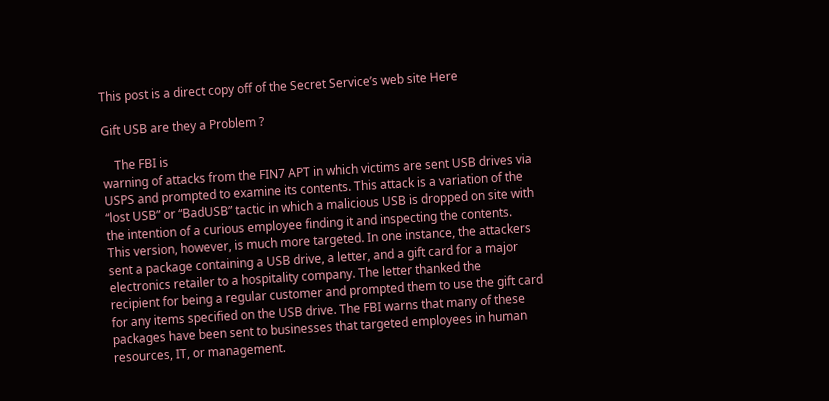This post is a direct copy off of the Secret Service’s web site Here

Gift USB are they a Problem ?

    The FBI is
warning of attacks from the FIN7 APT in which victims are sent USB drives via
USPS and prompted to examine its contents. This attack is a variation of the
“lost USB” or “BadUSB” tactic in which a malicious USB is dropped on site with
the intention of a curious employee finding it and inspecting the contents.
This version, however, is much more targeted. In one instance, the attackers
sent a package containing a USB drive, a letter, and a gift card for a major
electronics retailer to a hospitality company. The letter thanked the
recipient for being a regular customer and prompted them to use the gift card
for any items specified on the USB drive. The FBI warns that many of these
packages have been sent to businesses that targeted employees in human
resources, IT, or management.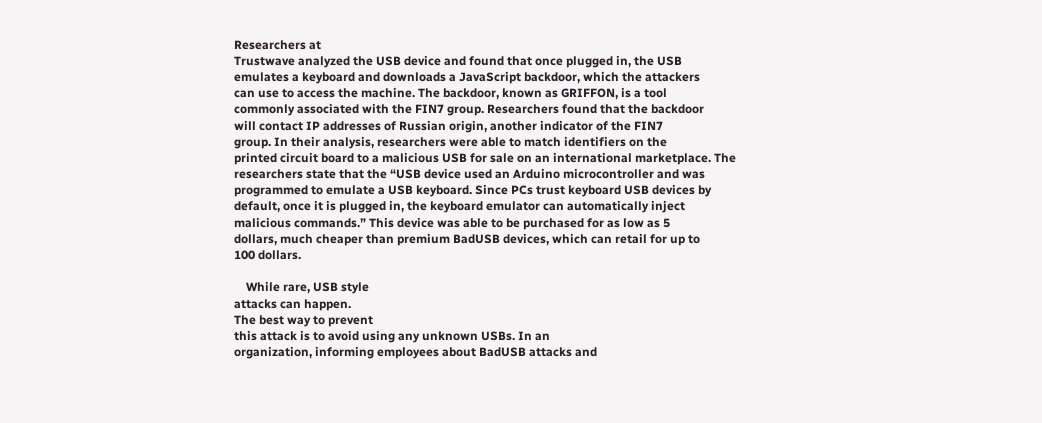Researchers at
Trustwave analyzed the USB device and found that once plugged in, the USB
emulates a keyboard and downloads a JavaScript backdoor, which the attackers
can use to access the machine. The backdoor, known as GRIFFON, is a tool
commonly associated with the FIN7 group. Researchers found that the backdoor
will contact IP addresses of Russian origin, another indicator of the FIN7
group. In their analysis, researchers were able to match identifiers on the
printed circuit board to a malicious USB for sale on an international marketplace. The
researchers state that the “USB device used an Arduino microcontroller and was
programmed to emulate a USB keyboard. Since PCs trust keyboard USB devices by
default, once it is plugged in, the keyboard emulator can automatically inject
malicious commands.” This device was able to be purchased for as low as 5
dollars, much cheaper than premium BadUSB devices, which can retail for up to
100 dollars.

    While rare, USB style
attacks can happen.
The best way to prevent
this attack is to avoid using any unknown USBs. In an
organization, informing employees about BadUSB attacks and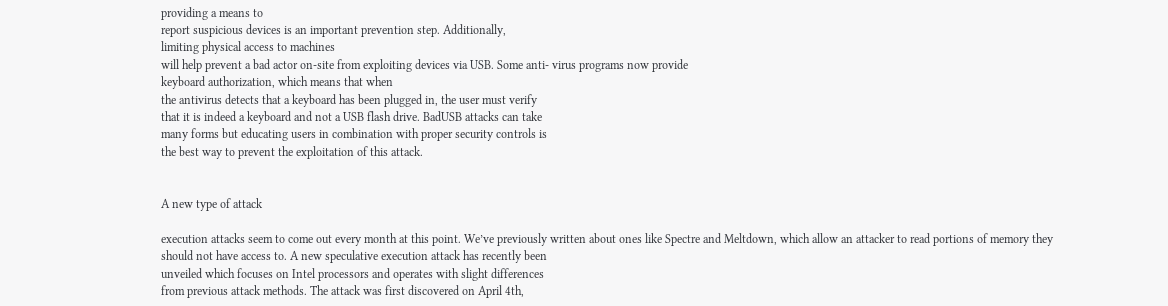providing a means to
report suspicious devices is an important prevention step. Additionally,
limiting physical access to machines
will help prevent a bad actor on-site from exploiting devices via USB. Some anti- virus programs now provide
keyboard authorization, which means that when
the antivirus detects that a keyboard has been plugged in, the user must verify
that it is indeed a keyboard and not a USB flash drive. BadUSB attacks can take
many forms but educating users in combination with proper security controls is
the best way to prevent the exploitation of this attack.


A new type of attack

execution attacks seem to come out every month at this point. We’ve previously written about ones like Spectre and Meltdown, which allow an attacker to read portions of memory they
should not have access to. A new speculative execution attack has recently been
unveiled which focuses on Intel processors and operates with slight differences
from previous attack methods. The attack was first discovered on April 4th,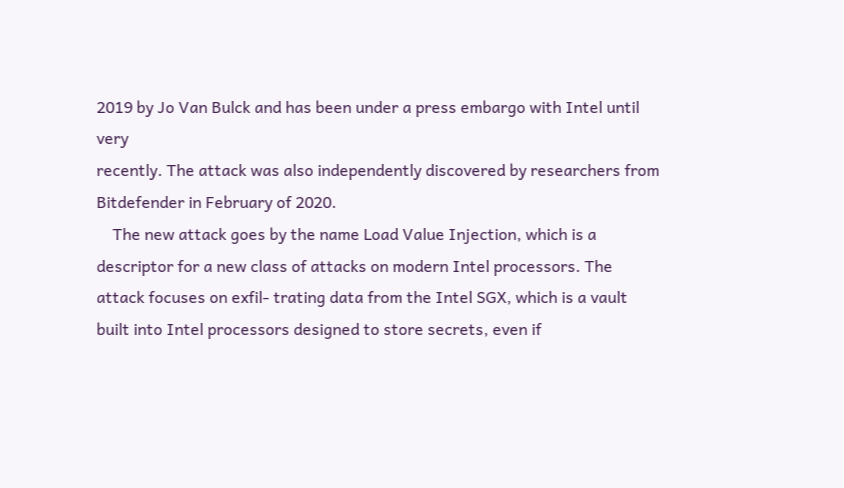2019 by Jo Van Bulck and has been under a press embargo with Intel until very
recently. The attack was also independently discovered by researchers from
Bitdefender in February of 2020.
    The new attack goes by the name Load Value Injection, which is a
descriptor for a new class of attacks on modern Intel processors. The
attack focuses on exfil- trating data from the Intel SGX, which is a vault
built into Intel processors designed to store secrets, even if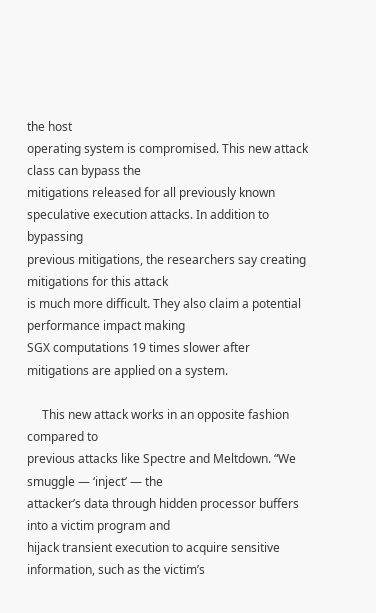the host
operating system is compromised. This new attack class can bypass the
mitigations released for all previously known
speculative execution attacks. In addition to bypassing
previous mitigations, the researchers say creating mitigations for this attack
is much more difficult. They also claim a potential performance impact making
SGX computations 19 times slower after mitigations are applied on a system.

     This new attack works in an opposite fashion compared to
previous attacks like Spectre and Meltdown. “We smuggle — ‘inject’ — the
attacker’s data through hidden processor buffers into a victim program and
hijack transient execution to acquire sensitive information, such as the victim’s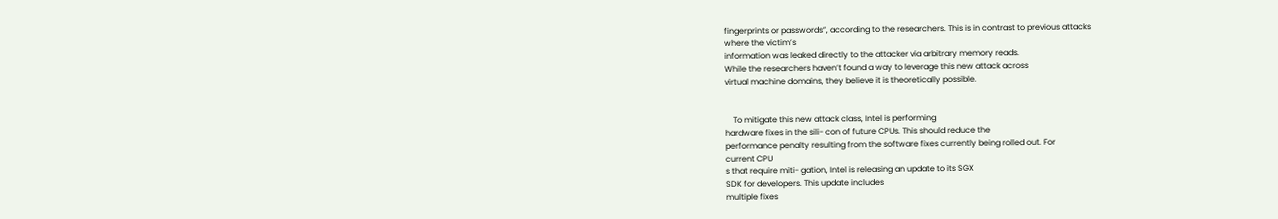fingerprints or passwords”, according to the researchers. This is in contrast to previous attacks
where the victim’s
information was leaked directly to the attacker via arbitrary memory reads.
While the researchers haven’t found a way to leverage this new attack across
virtual machine domains, they believe it is theoretically possible.


    To mitigate this new attack class, Intel is performing
hardware fixes in the sili- con of future CPUs. This should reduce the
performance penalty resulting from the software fixes currently being rolled out. For
current CPU
s that require miti- gation, Intel is releasing an update to its SGX
SDK for developers. This update includes
multiple fixes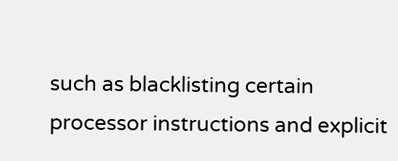such as blacklisting certain processor instructions and explicit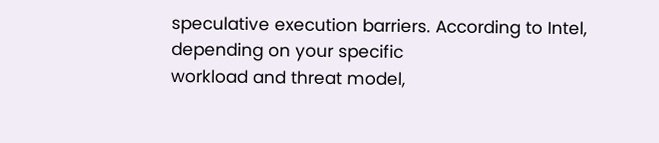speculative execution barriers. According to Intel, depending on your specific
workload and threat model,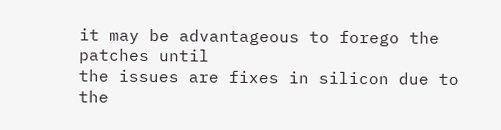it may be advantageous to forego the patches until
the issues are fixes in silicon due to the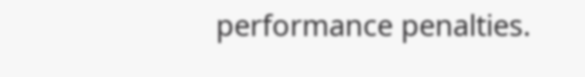performance penalties.